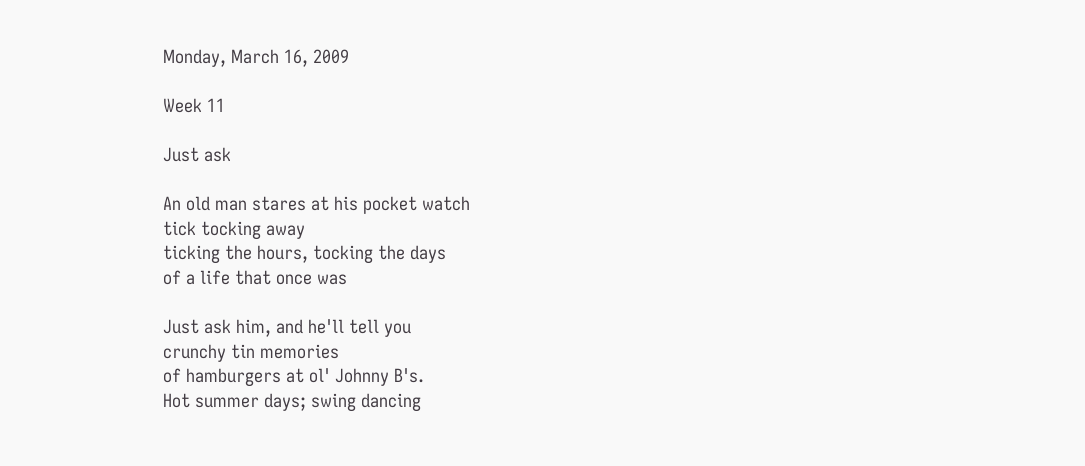Monday, March 16, 2009

Week 11

Just ask

An old man stares at his pocket watch
tick tocking away
ticking the hours, tocking the days
of a life that once was

Just ask him, and he'll tell you
crunchy tin memories
of hamburgers at ol' Johnny B's.
Hot summer days; swing dancing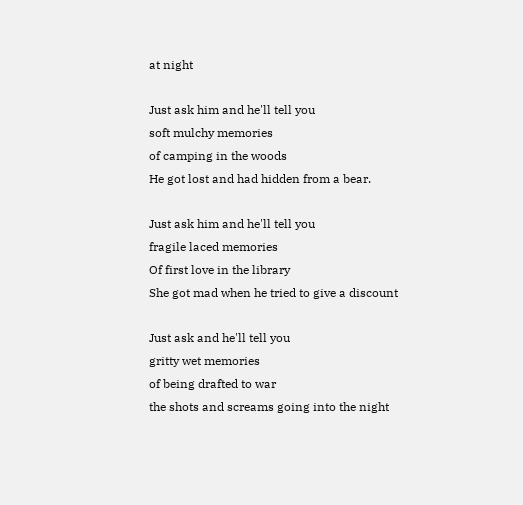at night

Just ask him and he'll tell you
soft mulchy memories
of camping in the woods
He got lost and had hidden from a bear.

Just ask him and he'll tell you
fragile laced memories
Of first love in the library
She got mad when he tried to give a discount

Just ask and he'll tell you
gritty wet memories
of being drafted to war
the shots and screams going into the night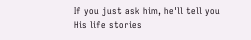If you just ask him, he'll tell you
His life stories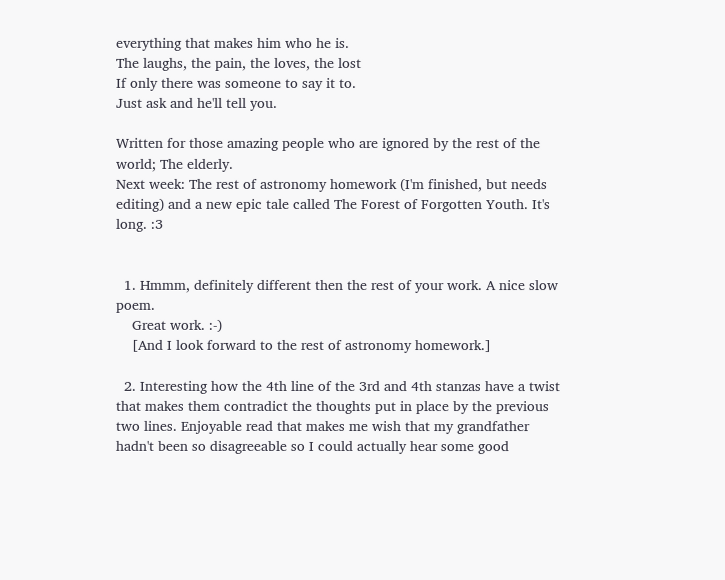everything that makes him who he is.
The laughs, the pain, the loves, the lost
If only there was someone to say it to.
Just ask and he'll tell you.

Written for those amazing people who are ignored by the rest of the world; The elderly.
Next week: The rest of astronomy homework (I'm finished, but needs editing) and a new epic tale called The Forest of Forgotten Youth. It's long. :3


  1. Hmmm, definitely different then the rest of your work. A nice slow poem.
    Great work. :-)
    [And I look forward to the rest of astronomy homework.]

  2. Interesting how the 4th line of the 3rd and 4th stanzas have a twist that makes them contradict the thoughts put in place by the previous two lines. Enjoyable read that makes me wish that my grandfather hadn't been so disagreeable so I could actually hear some good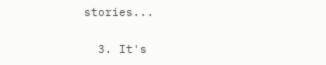stories...

  3. It's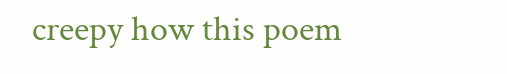creepy how this poem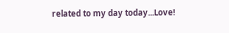related to my day today...Love!